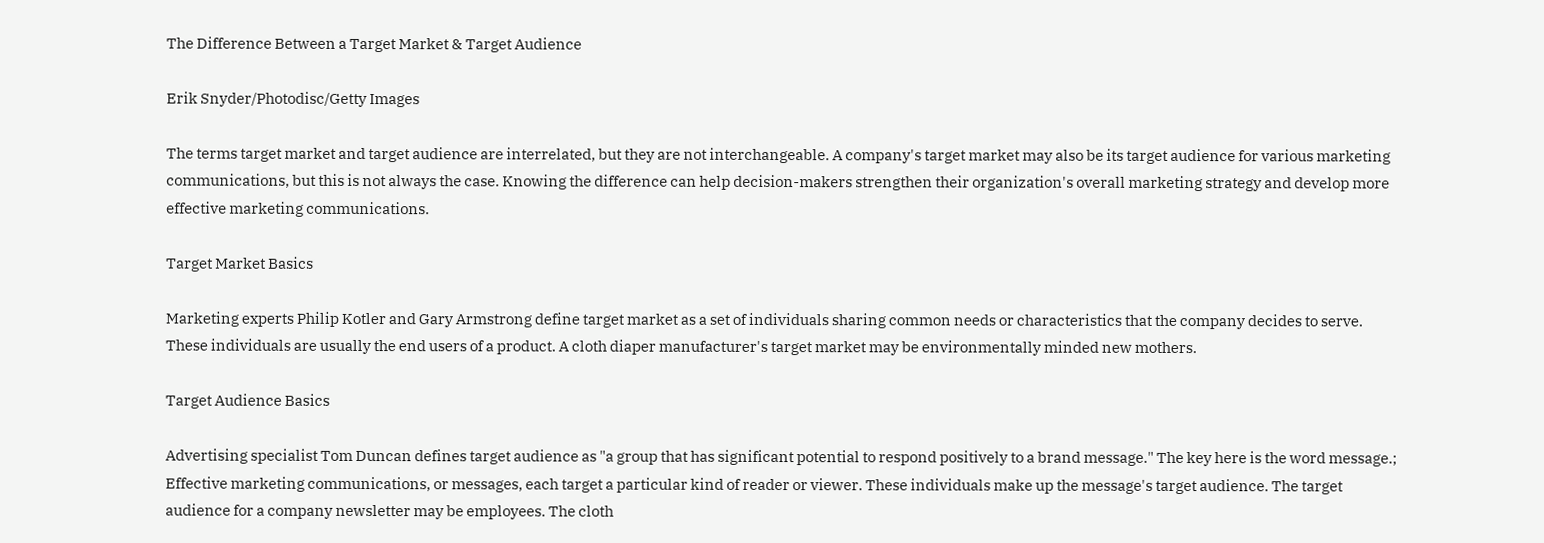The Difference Between a Target Market & Target Audience

Erik Snyder/Photodisc/Getty Images

The terms target market and target audience are interrelated, but they are not interchangeable. A company's target market may also be its target audience for various marketing communications, but this is not always the case. Knowing the difference can help decision-makers strengthen their organization's overall marketing strategy and develop more effective marketing communications.

Target Market Basics

Marketing experts Philip Kotler and Gary Armstrong define target market as a set of individuals sharing common needs or characteristics that the company decides to serve. These individuals are usually the end users of a product. A cloth diaper manufacturer's target market may be environmentally minded new mothers.

Target Audience Basics

Advertising specialist Tom Duncan defines target audience as "a group that has significant potential to respond positively to a brand message." The key here is the word message.; Effective marketing communications, or messages, each target a particular kind of reader or viewer. These individuals make up the message's target audience. The target audience for a company newsletter may be employees. The cloth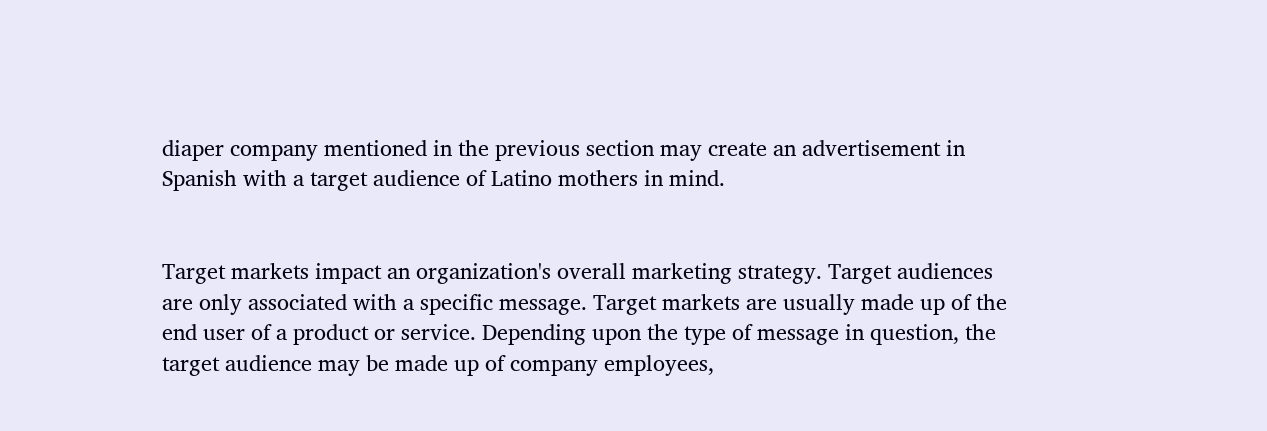diaper company mentioned in the previous section may create an advertisement in Spanish with a target audience of Latino mothers in mind.


Target markets impact an organization's overall marketing strategy. Target audiences are only associated with a specific message. Target markets are usually made up of the end user of a product or service. Depending upon the type of message in question, the target audience may be made up of company employees,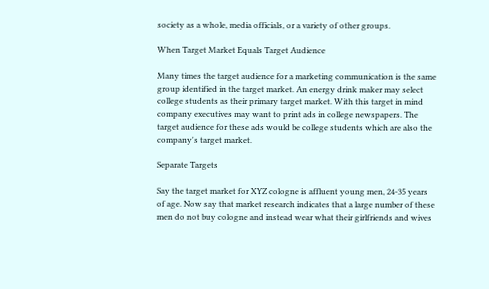society as a whole, media officials, or a variety of other groups.

When Target Market Equals Target Audience

Many times the target audience for a marketing communication is the same group identified in the target market. An energy drink maker may select college students as their primary target market. With this target in mind company executives may want to print ads in college newspapers. The target audience for these ads would be college students which are also the company's target market.

Separate Targets

Say the target market for XYZ cologne is affluent young men, 24-35 years of age. Now say that market research indicates that a large number of these men do not buy cologne and instead wear what their girlfriends and wives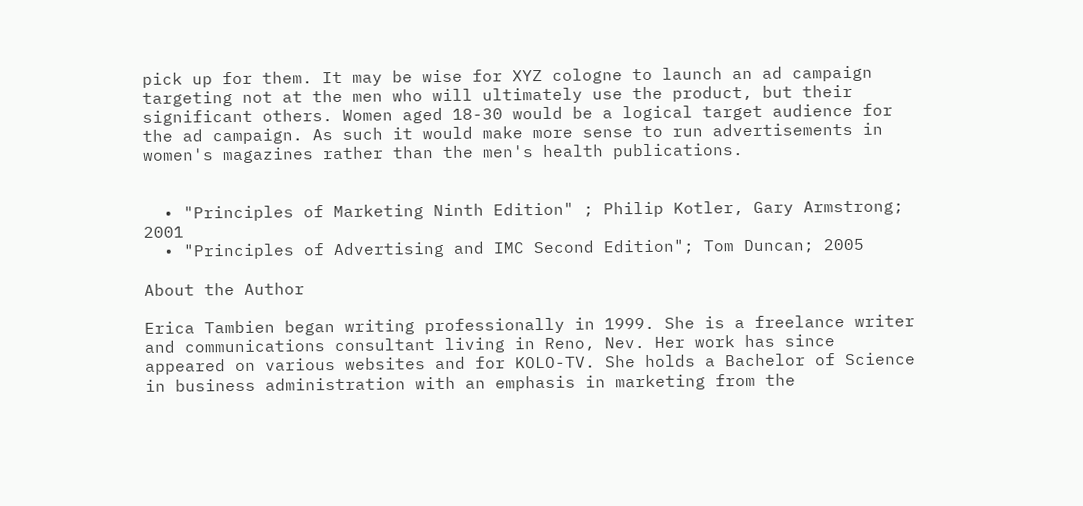pick up for them. It may be wise for XYZ cologne to launch an ad campaign targeting not at the men who will ultimately use the product, but their significant others. Women aged 18-30 would be a logical target audience for the ad campaign. As such it would make more sense to run advertisements in women's magazines rather than the men's health publications.


  • "Principles of Marketing Ninth Edition" ; Philip Kotler, Gary Armstrong; 2001
  • "Principles of Advertising and IMC Second Edition"; Tom Duncan; 2005

About the Author

Erica Tambien began writing professionally in 1999. She is a freelance writer and communications consultant living in Reno, Nev. Her work has since appeared on various websites and for KOLO-TV. She holds a Bachelor of Science in business administration with an emphasis in marketing from the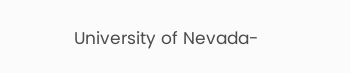University of Nevada-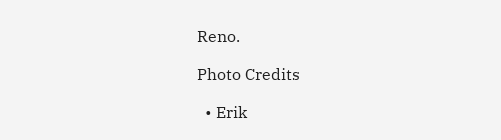Reno.

Photo Credits

  • Erik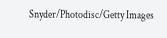Snyder/Photodisc/Getty Images